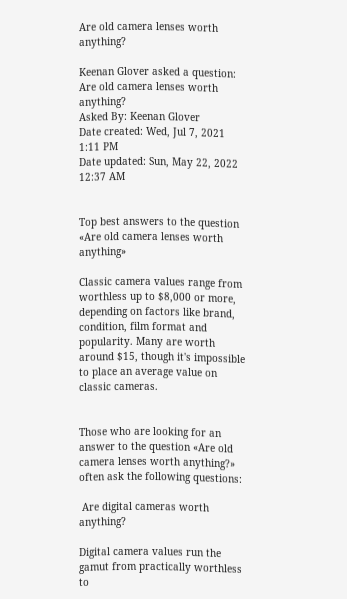Are old camera lenses worth anything?

Keenan Glover asked a question: Are old camera lenses worth anything?
Asked By: Keenan Glover
Date created: Wed, Jul 7, 2021 1:11 PM
Date updated: Sun, May 22, 2022 12:37 AM


Top best answers to the question «Are old camera lenses worth anything»

Classic camera values range from worthless up to $8,000 or more, depending on factors like brand, condition, film format and popularity. Many are worth around $15, though it's impossible to place an average value on classic cameras.


Those who are looking for an answer to the question «Are old camera lenses worth anything?» often ask the following questions:

 Are digital cameras worth anything?

Digital camera values run the gamut from practically worthless to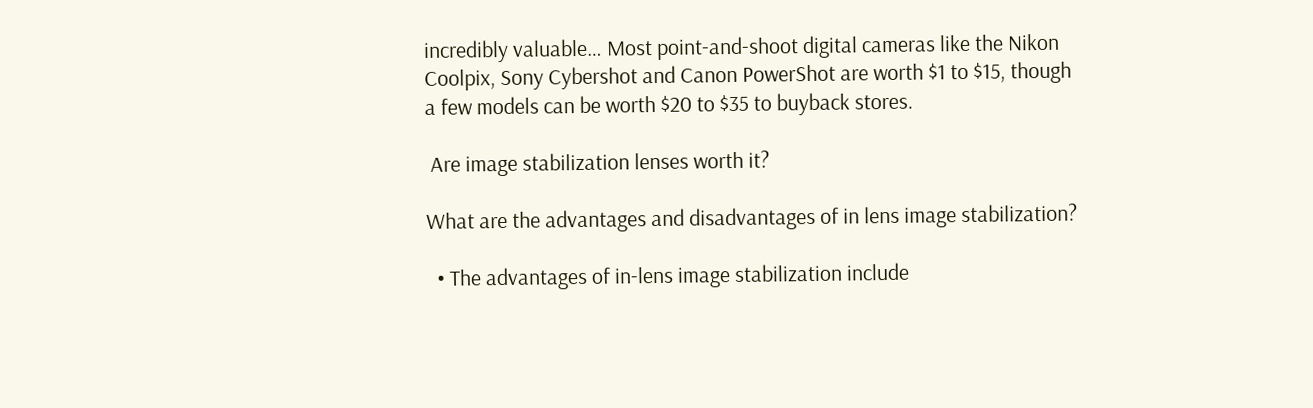incredibly valuable… Most point-and-shoot digital cameras like the Nikon Coolpix, Sony Cybershot and Canon PowerShot are worth $1 to $15, though a few models can be worth $20 to $35 to buyback stores.

 Are image stabilization lenses worth it?

What are the advantages and disadvantages of in lens image stabilization?

  • The advantages of in-lens image stabilization include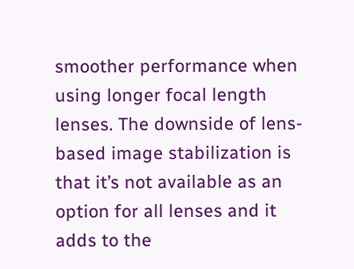smoother performance when using longer focal length lenses. The downside of lens-based image stabilization is that it’s not available as an option for all lenses and it adds to the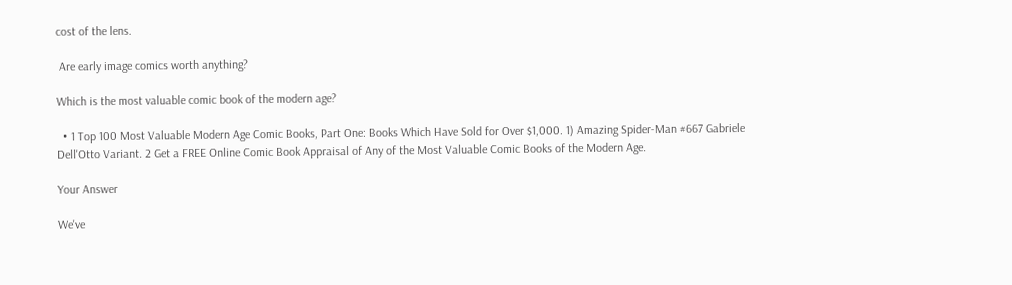cost of the lens.

 Are early image comics worth anything?

Which is the most valuable comic book of the modern age?

  • 1 Top 100 Most Valuable Modern Age Comic Books, Part One: Books Which Have Sold for Over $1,000. 1) Amazing Spider-Man #667 Gabriele Dell'Otto Variant. 2 Get a FREE Online Comic Book Appraisal of Any of the Most Valuable Comic Books of the Modern Age.

Your Answer

We've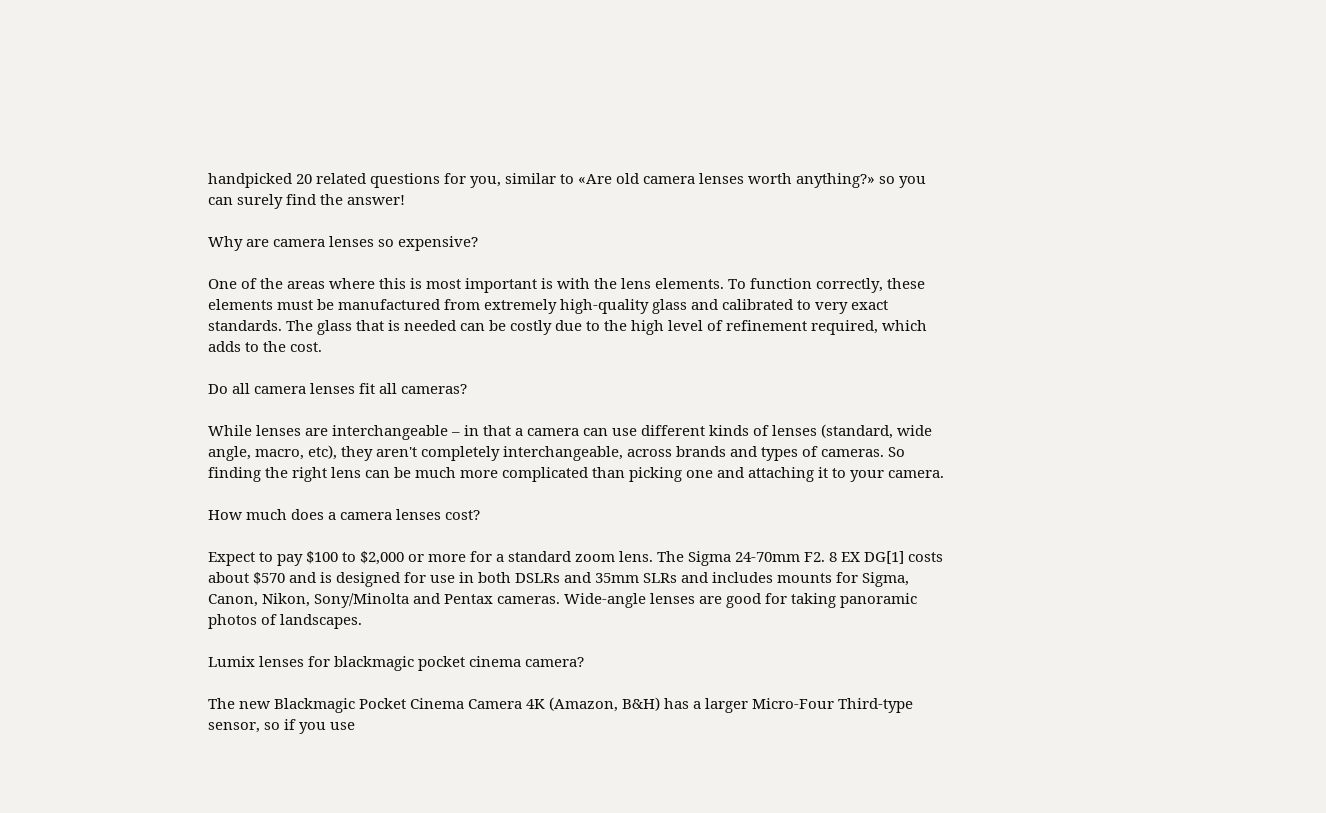handpicked 20 related questions for you, similar to «Are old camera lenses worth anything?» so you can surely find the answer!

Why are camera lenses so expensive?

One of the areas where this is most important is with the lens elements. To function correctly, these elements must be manufactured from extremely high-quality glass and calibrated to very exact standards. The glass that is needed can be costly due to the high level of refinement required, which adds to the cost.

Do all camera lenses fit all cameras?

While lenses are interchangeable – in that a camera can use different kinds of lenses (standard, wide angle, macro, etc), they aren't completely interchangeable, across brands and types of cameras. So finding the right lens can be much more complicated than picking one and attaching it to your camera.

How much does a camera lenses cost?

Expect to pay $100 to $2,000 or more for a standard zoom lens. The Sigma 24-70mm F2. 8 EX DG[1] costs about $570 and is designed for use in both DSLRs and 35mm SLRs and includes mounts for Sigma, Canon, Nikon, Sony/Minolta and Pentax cameras. Wide-angle lenses are good for taking panoramic photos of landscapes.

Lumix lenses for blackmagic pocket cinema camera?

The new Blackmagic Pocket Cinema Camera 4K (Amazon, B&H) has a larger Micro-Four Third-type sensor, so if you use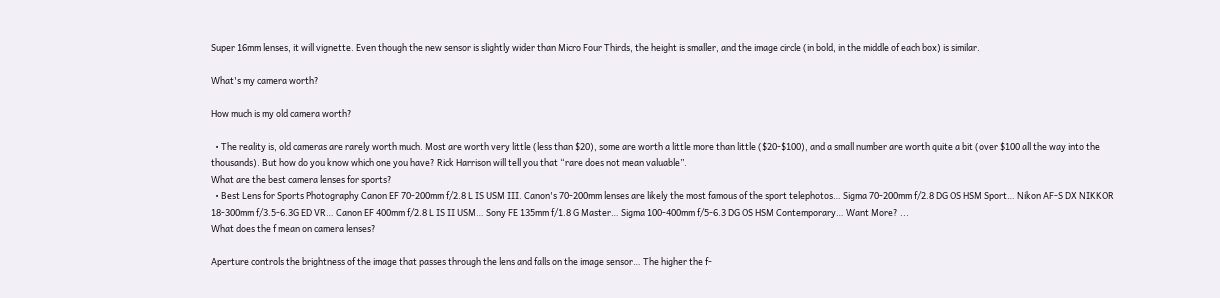Super 16mm lenses, it will vignette. Even though the new sensor is slightly wider than Micro Four Thirds, the height is smaller, and the image circle (in bold, in the middle of each box) is similar.

What's my camera worth?

How much is my old camera worth?

  • The reality is, old cameras are rarely worth much. Most are worth very little (less than $20), some are worth a little more than little ($20-$100), and a small number are worth quite a bit (over $100 all the way into the thousands). But how do you know which one you have? Rick Harrison will tell you that “rare does not mean valuable”.
What are the best camera lenses for sports?
  • Best Lens for Sports Photography Canon EF 70-200mm f/2.8 L IS USM III. Canon's 70-200mm lenses are likely the most famous of the sport telephotos… Sigma 70-200mm f/2.8 DG OS HSM Sport… Nikon AF-S DX NIKKOR 18-300mm f/3.5-6.3G ED VR… Canon EF 400mm f/2.8 L IS II USM… Sony FE 135mm f/1.8 G Master… Sigma 100-400mm f/5-6.3 DG OS HSM Contemporary… Want More? ...
What does the f mean on camera lenses?

Aperture controls the brightness of the image that passes through the lens and falls on the image sensor… The higher the f-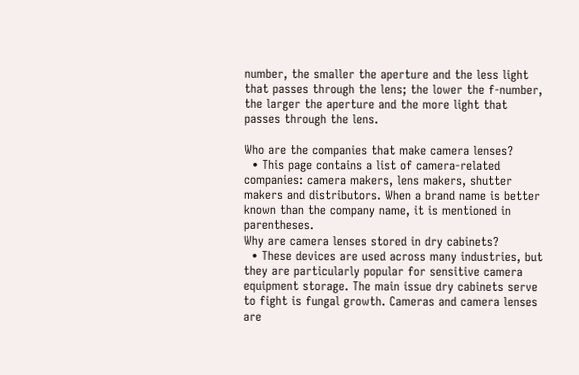number, the smaller the aperture and the less light that passes through the lens; the lower the f-number, the larger the aperture and the more light that passes through the lens.

Who are the companies that make camera lenses?
  • This page contains a list of camera-related companies: camera makers, lens makers, shutter makers and distributors. When a brand name is better known than the company name, it is mentioned in parentheses.
Why are camera lenses stored in dry cabinets?
  • These devices are used across many industries, but they are particularly popular for sensitive camera equipment storage. The main issue dry cabinets serve to fight is fungal growth. Cameras and camera lenses are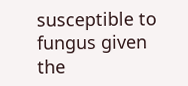susceptible to fungus given the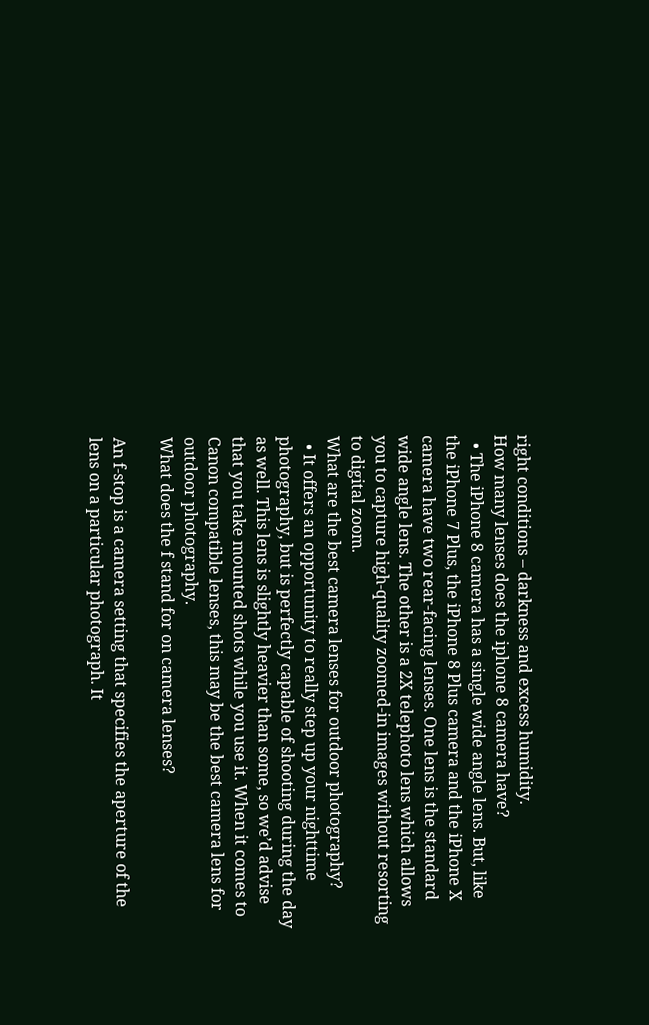right conditions – darkness and excess humidity.
How many lenses does the iphone 8 camera have?
  • The iPhone 8 camera has a single wide angle lens. But, like the iPhone 7 Plus, the iPhone 8 Plus camera and the iPhone X camera have two rear-facing lenses. One lens is the standard wide angle lens. The other is a 2X telephoto lens which allows you to capture high-quality zoomed-in images without resorting to digital zoom.
What are the best camera lenses for outdoor photography?
  • It offers an opportunity to really step up your nighttime photography, but is perfectly capable of shooting during the day as well. This lens is slightly heavier than some, so we’d advise that you take mounted shots while you use it. When it comes to Canon compatible lenses, this may be the best camera lens for outdoor photography.
What does the f stand for on camera lenses?

An f-stop is a camera setting that specifies the aperture of the lens on a particular photograph. It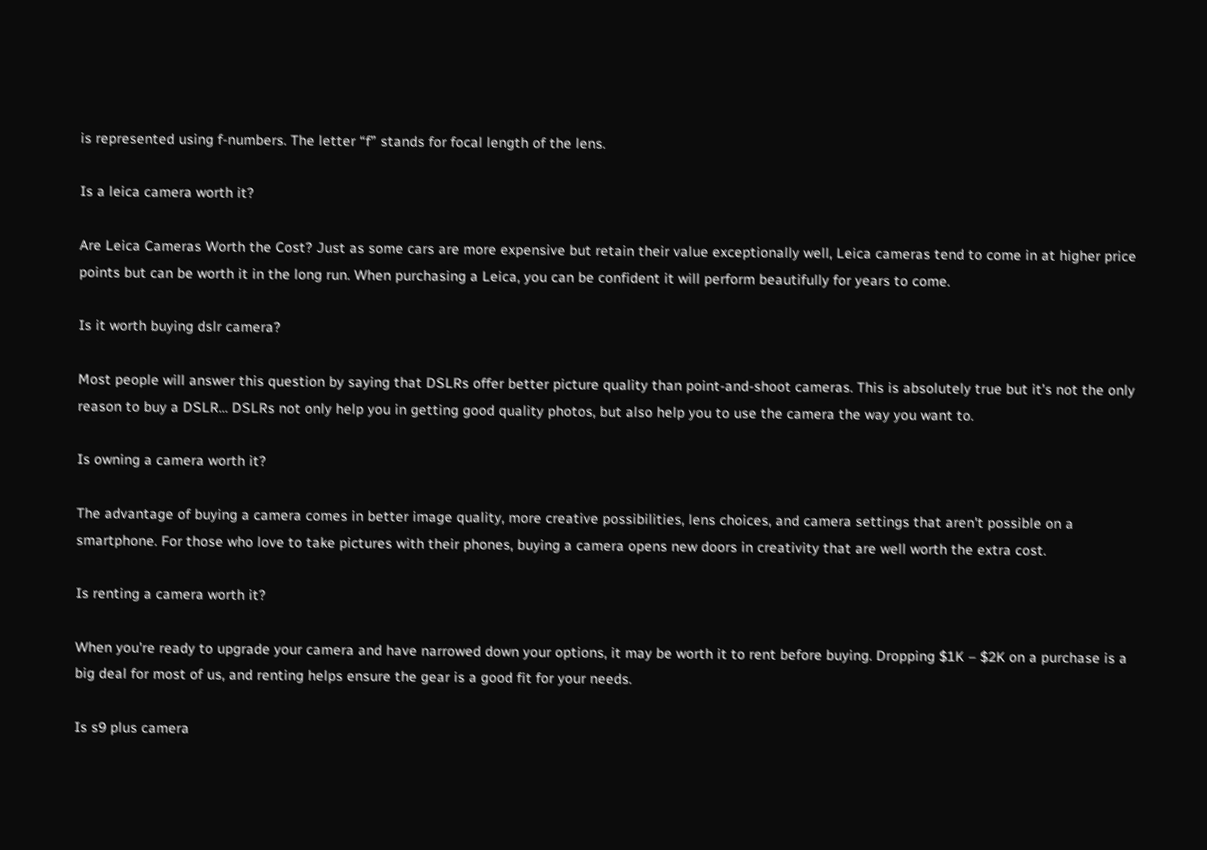is represented using f-numbers. The letter “f” stands for focal length of the lens.

Is a leica camera worth it?

Are Leica Cameras Worth the Cost? Just as some cars are more expensive but retain their value exceptionally well, Leica cameras tend to come in at higher price points but can be worth it in the long run. When purchasing a Leica, you can be confident it will perform beautifully for years to come.

Is it worth buying dslr camera?

Most people will answer this question by saying that DSLRs offer better picture quality than point-and-shoot cameras. This is absolutely true but it's not the only reason to buy a DSLR… DSLRs not only help you in getting good quality photos, but also help you to use the camera the way you want to.

Is owning a camera worth it?

The advantage of buying a camera comes in better image quality, more creative possibilities, lens choices, and camera settings that aren't possible on a smartphone. For those who love to take pictures with their phones, buying a camera opens new doors in creativity that are well worth the extra cost.

Is renting a camera worth it?

When you're ready to upgrade your camera and have narrowed down your options, it may be worth it to rent before buying. Dropping $1K – $2K on a purchase is a big deal for most of us, and renting helps ensure the gear is a good fit for your needs.

Is s9 plus camera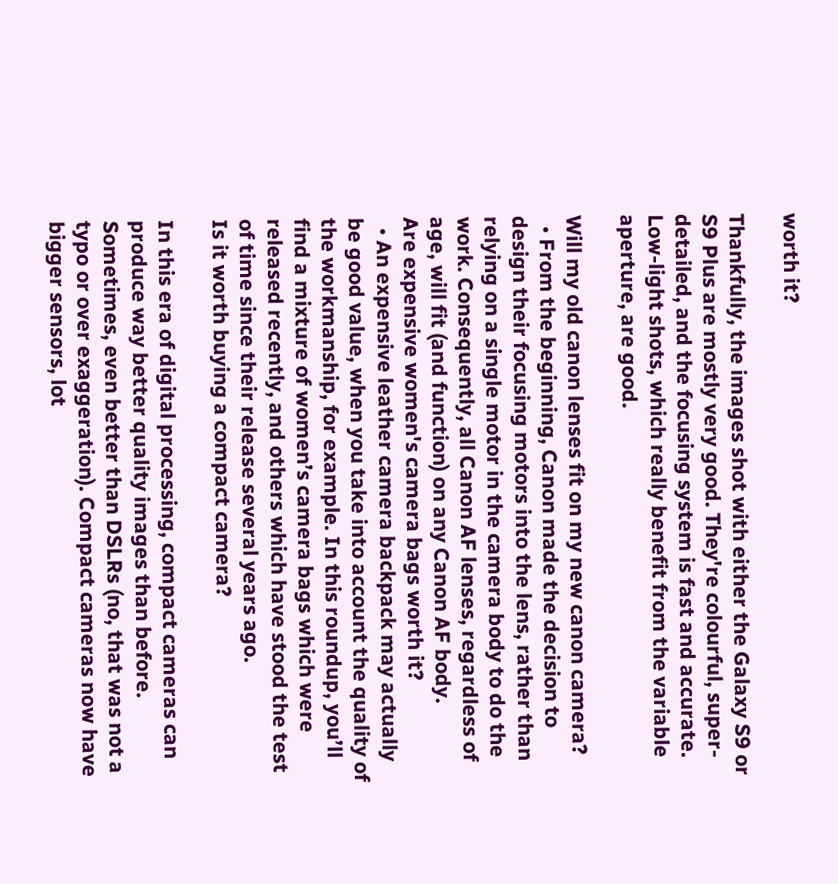worth it?

Thankfully, the images shot with either the Galaxy S9 or S9 Plus are mostly very good. They're colourful, super-detailed, and the focusing system is fast and accurate. Low-light shots, which really benefit from the variable aperture, are good.

Will my old canon lenses fit on my new canon camera?
  • From the beginning, Canon made the decision to design their focusing motors into the lens, rather than relying on a single motor in the camera body to do the work. Consequently, all Canon AF lenses, regardless of age, will fit (and function) on any Canon AF body.
Are expensive women's camera bags worth it?
  • An expensive leather camera backpack may actually be good value, when you take into account the quality of the workmanship, for example. In this roundup, you’ll find a mixture of women’s camera bags which were released recently, and others which have stood the test of time since their release several years ago.
Is it worth buying a compact camera?

In this era of digital processing, compact cameras can produce way better quality images than before. Sometimes, even better than DSLRs (no, that was not a typo or over exaggeration). Compact cameras now have bigger sensors, lot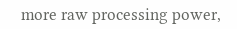more raw processing power,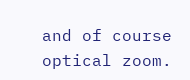and of course optical zoom.